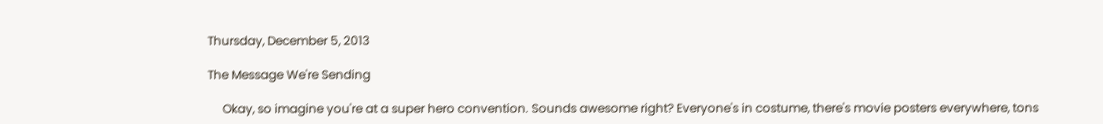Thursday, December 5, 2013

The Message We're Sending

     Okay, so imagine you're at a super hero convention. Sounds awesome right? Everyone's in costume, there's movie posters everywhere, tons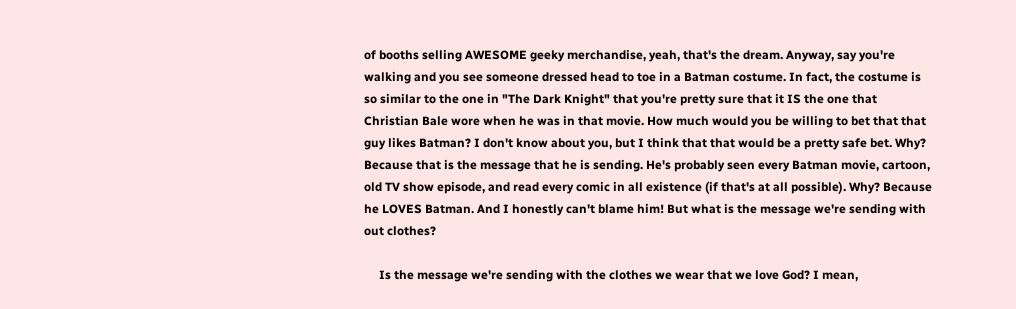of booths selling AWESOME geeky merchandise, yeah, that's the dream. Anyway, say you're walking and you see someone dressed head to toe in a Batman costume. In fact, the costume is so similar to the one in "The Dark Knight" that you're pretty sure that it IS the one that Christian Bale wore when he was in that movie. How much would you be willing to bet that that guy likes Batman? I don't know about you, but I think that that would be a pretty safe bet. Why? Because that is the message that he is sending. He's probably seen every Batman movie, cartoon, old TV show episode, and read every comic in all existence (if that's at all possible). Why? Because he LOVES Batman. And I honestly can't blame him! But what is the message we're sending with out clothes?

     Is the message we're sending with the clothes we wear that we love God? I mean,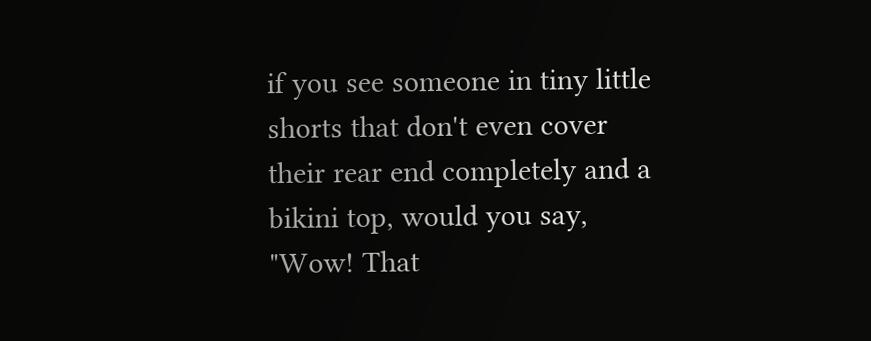if you see someone in tiny little shorts that don't even cover their rear end completely and a bikini top, would you say, "Wow! That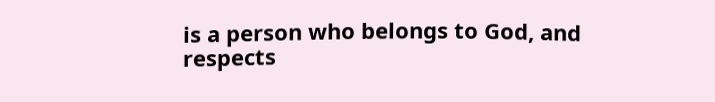is a person who belongs to God, and respects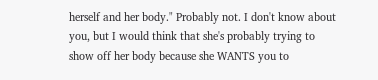herself and her body." Probably not. I don't know about you, but I would think that she's probably trying to show off her body because she WANTS you to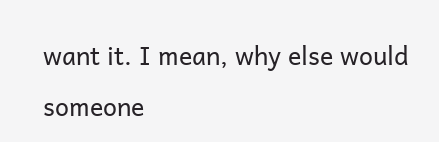want it. I mean, why else would someone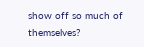show off so much of themselves?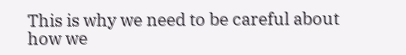This is why we need to be careful about how we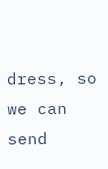dress, so we can send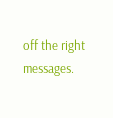off the right messages.